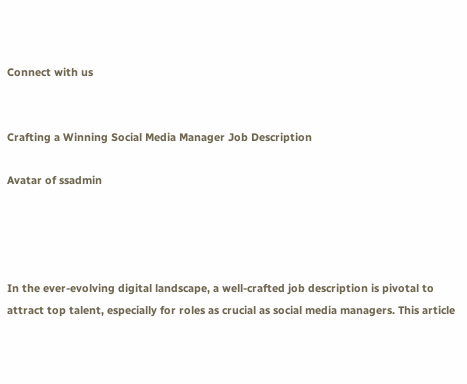Connect with us


Crafting a Winning Social Media Manager Job Description

Avatar of ssadmin




In the ever-evolving digital landscape, a well-crafted job description is pivotal to attract top talent, especially for roles as crucial as social media managers. This article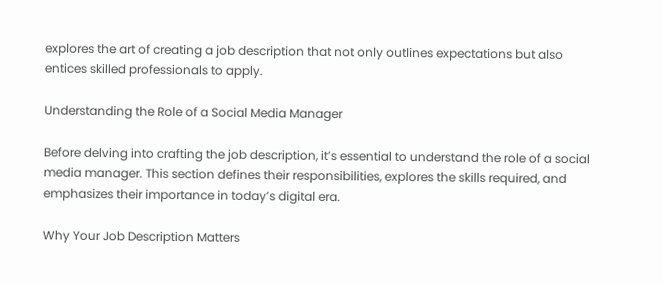explores the art of creating a job description that not only outlines expectations but also entices skilled professionals to apply.

Understanding the Role of a Social Media Manager

Before delving into crafting the job description, it’s essential to understand the role of a social media manager. This section defines their responsibilities, explores the skills required, and emphasizes their importance in today’s digital era.

Why Your Job Description Matters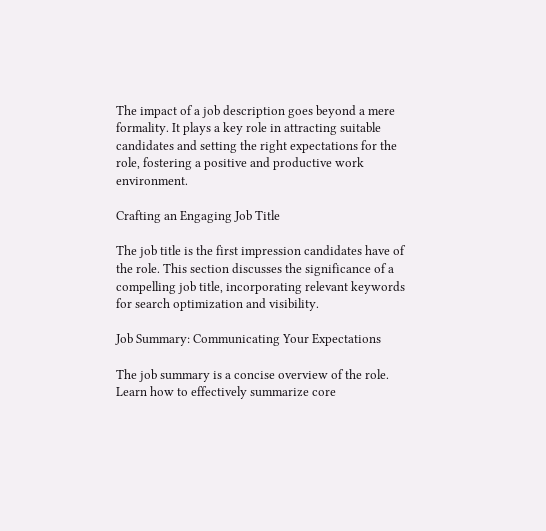The impact of a job description goes beyond a mere formality. It plays a key role in attracting suitable candidates and setting the right expectations for the role, fostering a positive and productive work environment.

Crafting an Engaging Job Title

The job title is the first impression candidates have of the role. This section discusses the significance of a compelling job title, incorporating relevant keywords for search optimization and visibility.

Job Summary: Communicating Your Expectations

The job summary is a concise overview of the role. Learn how to effectively summarize core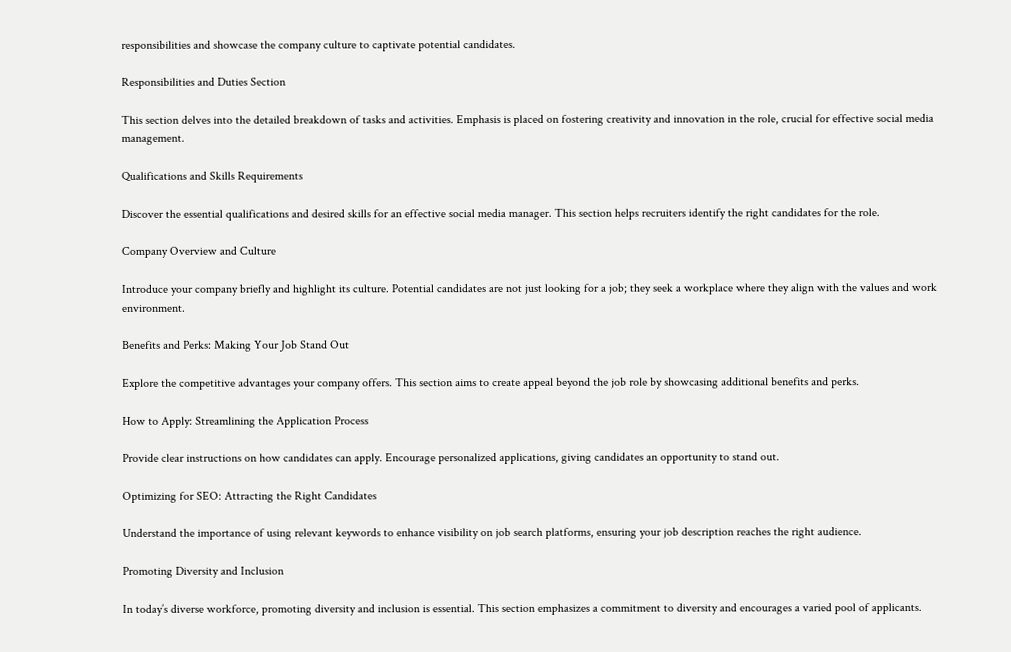responsibilities and showcase the company culture to captivate potential candidates.

Responsibilities and Duties Section

This section delves into the detailed breakdown of tasks and activities. Emphasis is placed on fostering creativity and innovation in the role, crucial for effective social media management.

Qualifications and Skills Requirements

Discover the essential qualifications and desired skills for an effective social media manager. This section helps recruiters identify the right candidates for the role.

Company Overview and Culture

Introduce your company briefly and highlight its culture. Potential candidates are not just looking for a job; they seek a workplace where they align with the values and work environment.

Benefits and Perks: Making Your Job Stand Out

Explore the competitive advantages your company offers. This section aims to create appeal beyond the job role by showcasing additional benefits and perks.

How to Apply: Streamlining the Application Process

Provide clear instructions on how candidates can apply. Encourage personalized applications, giving candidates an opportunity to stand out.

Optimizing for SEO: Attracting the Right Candidates

Understand the importance of using relevant keywords to enhance visibility on job search platforms, ensuring your job description reaches the right audience.

Promoting Diversity and Inclusion

In today’s diverse workforce, promoting diversity and inclusion is essential. This section emphasizes a commitment to diversity and encourages a varied pool of applicants.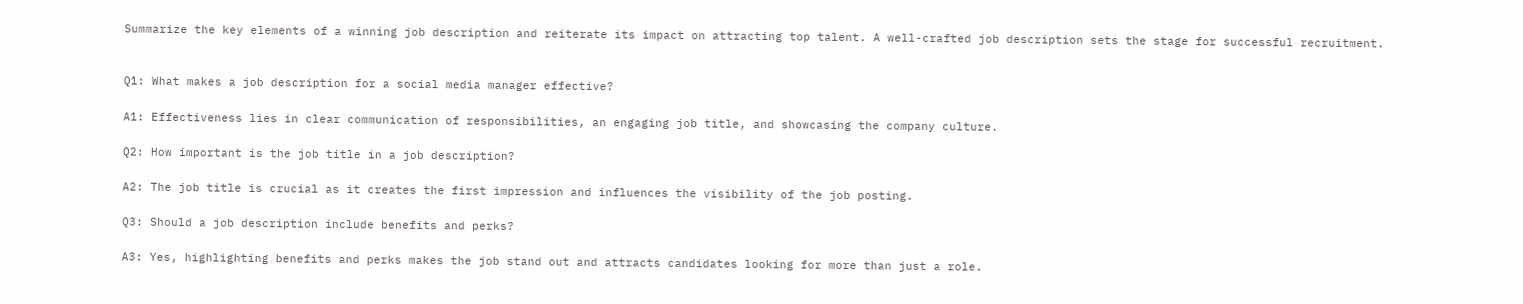Summarize the key elements of a winning job description and reiterate its impact on attracting top talent. A well-crafted job description sets the stage for successful recruitment.


Q1: What makes a job description for a social media manager effective?

A1: Effectiveness lies in clear communication of responsibilities, an engaging job title, and showcasing the company culture.

Q2: How important is the job title in a job description?

A2: The job title is crucial as it creates the first impression and influences the visibility of the job posting.

Q3: Should a job description include benefits and perks?

A3: Yes, highlighting benefits and perks makes the job stand out and attracts candidates looking for more than just a role.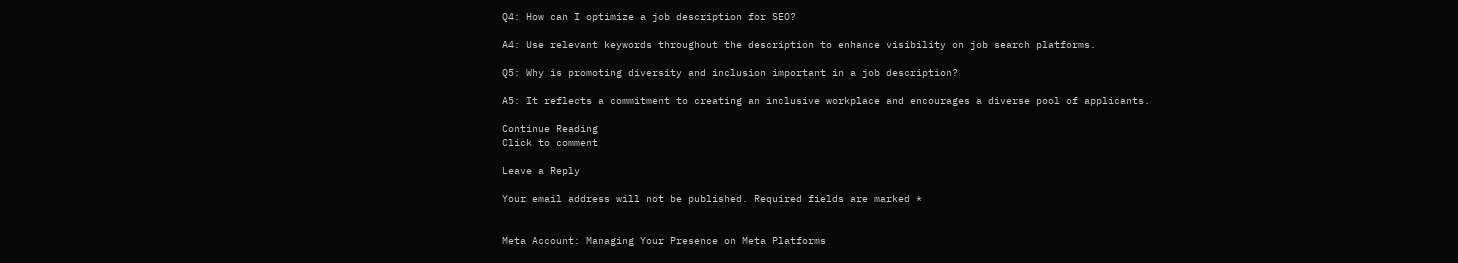Q4: How can I optimize a job description for SEO?

A4: Use relevant keywords throughout the description to enhance visibility on job search platforms.

Q5: Why is promoting diversity and inclusion important in a job description?

A5: It reflects a commitment to creating an inclusive workplace and encourages a diverse pool of applicants.

Continue Reading
Click to comment

Leave a Reply

Your email address will not be published. Required fields are marked *


Meta Account: Managing Your Presence on Meta Platforms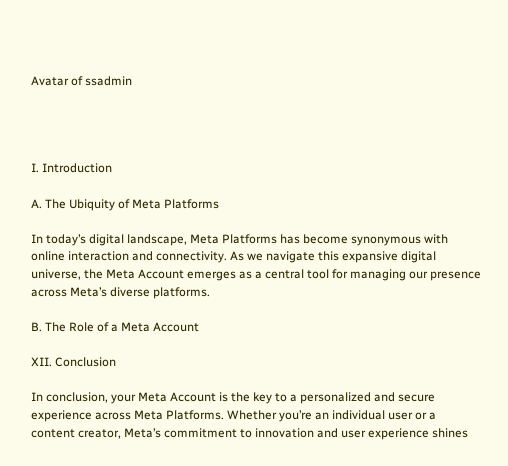Avatar of ssadmin




I. Introduction

A. The Ubiquity of Meta Platforms

In today’s digital landscape, Meta Platforms has become synonymous with online interaction and connectivity. As we navigate this expansive digital universe, the Meta Account emerges as a central tool for managing our presence across Meta’s diverse platforms.

B. The Role of a Meta Account

XII. Conclusion

In conclusion, your Meta Account is the key to a personalized and secure experience across Meta Platforms. Whether you’re an individual user or a content creator, Meta’s commitment to innovation and user experience shines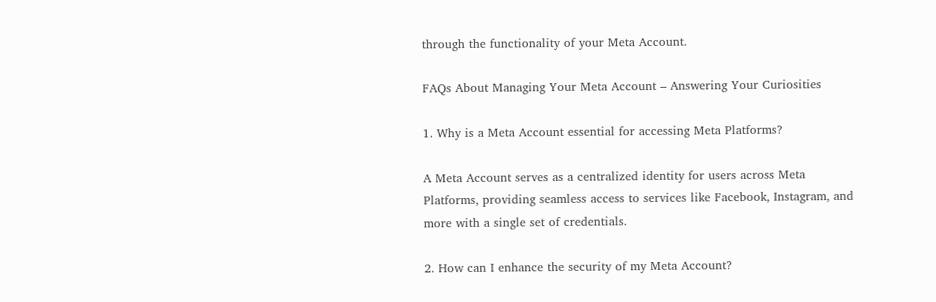through the functionality of your Meta Account.

FAQs About Managing Your Meta Account – Answering Your Curiosities

1. Why is a Meta Account essential for accessing Meta Platforms?

A Meta Account serves as a centralized identity for users across Meta Platforms, providing seamless access to services like Facebook, Instagram, and more with a single set of credentials.

2. How can I enhance the security of my Meta Account?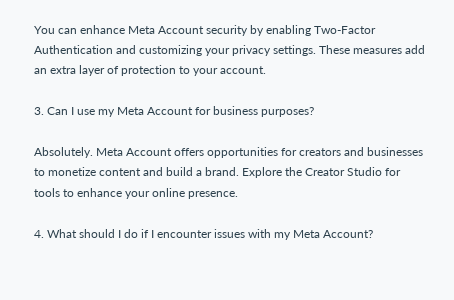You can enhance Meta Account security by enabling Two-Factor Authentication and customizing your privacy settings. These measures add an extra layer of protection to your account.

3. Can I use my Meta Account for business purposes?

Absolutely. Meta Account offers opportunities for creators and businesses to monetize content and build a brand. Explore the Creator Studio for tools to enhance your online presence.

4. What should I do if I encounter issues with my Meta Account?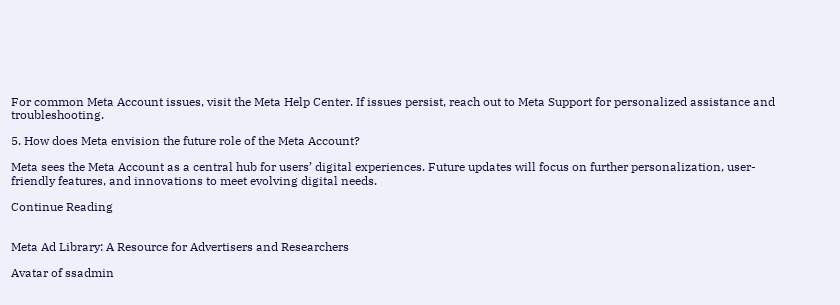For common Meta Account issues, visit the Meta Help Center. If issues persist, reach out to Meta Support for personalized assistance and troubleshooting.

5. How does Meta envision the future role of the Meta Account?

Meta sees the Meta Account as a central hub for users’ digital experiences. Future updates will focus on further personalization, user-friendly features, and innovations to meet evolving digital needs.

Continue Reading


Meta Ad Library: A Resource for Advertisers and Researchers

Avatar of ssadmin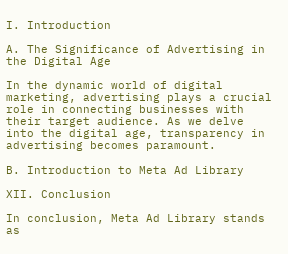I. Introduction

A. The Significance of Advertising in the Digital Age

In the dynamic world of digital marketing, advertising plays a crucial role in connecting businesses with their target audience. As we delve into the digital age, transparency in advertising becomes paramount.

B. Introduction to Meta Ad Library

XII. Conclusion

In conclusion, Meta Ad Library stands as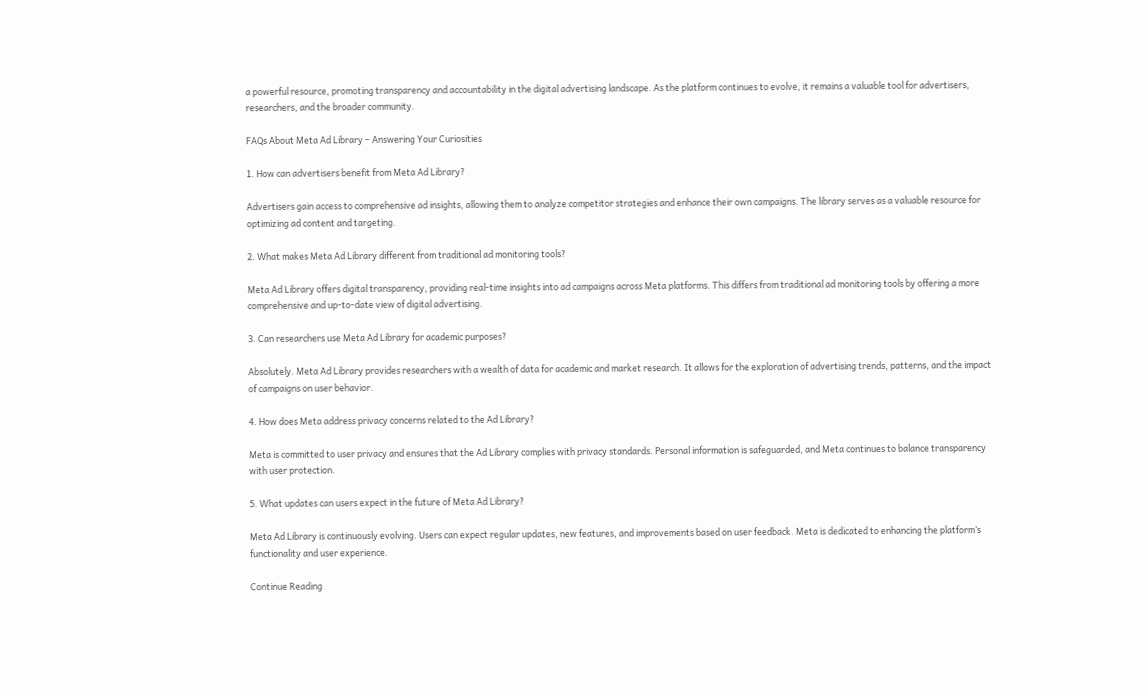a powerful resource, promoting transparency and accountability in the digital advertising landscape. As the platform continues to evolve, it remains a valuable tool for advertisers, researchers, and the broader community.

FAQs About Meta Ad Library – Answering Your Curiosities

1. How can advertisers benefit from Meta Ad Library?

Advertisers gain access to comprehensive ad insights, allowing them to analyze competitor strategies and enhance their own campaigns. The library serves as a valuable resource for optimizing ad content and targeting.

2. What makes Meta Ad Library different from traditional ad monitoring tools?

Meta Ad Library offers digital transparency, providing real-time insights into ad campaigns across Meta platforms. This differs from traditional ad monitoring tools by offering a more comprehensive and up-to-date view of digital advertising.

3. Can researchers use Meta Ad Library for academic purposes?

Absolutely. Meta Ad Library provides researchers with a wealth of data for academic and market research. It allows for the exploration of advertising trends, patterns, and the impact of campaigns on user behavior.

4. How does Meta address privacy concerns related to the Ad Library?

Meta is committed to user privacy and ensures that the Ad Library complies with privacy standards. Personal information is safeguarded, and Meta continues to balance transparency with user protection.

5. What updates can users expect in the future of Meta Ad Library?

Meta Ad Library is continuously evolving. Users can expect regular updates, new features, and improvements based on user feedback. Meta is dedicated to enhancing the platform’s functionality and user experience.

Continue Reading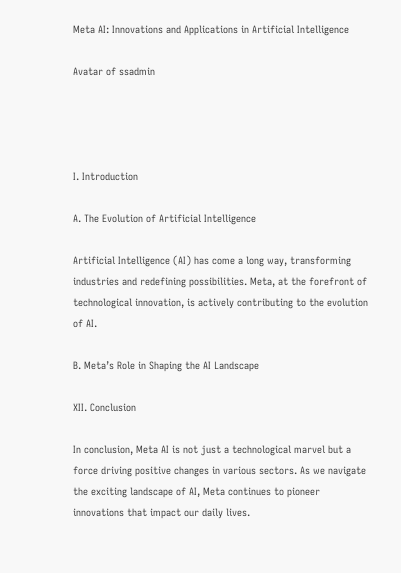Meta AI: Innovations and Applications in Artificial Intelligence

Avatar of ssadmin




I. Introduction

A. The Evolution of Artificial Intelligence

Artificial Intelligence (AI) has come a long way, transforming industries and redefining possibilities. Meta, at the forefront of technological innovation, is actively contributing to the evolution of AI.

B. Meta’s Role in Shaping the AI Landscape

XII. Conclusion

In conclusion, Meta AI is not just a technological marvel but a force driving positive changes in various sectors. As we navigate the exciting landscape of AI, Meta continues to pioneer innovations that impact our daily lives.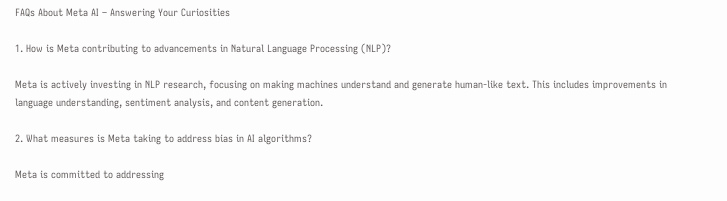FAQs About Meta AI – Answering Your Curiosities

1. How is Meta contributing to advancements in Natural Language Processing (NLP)?

Meta is actively investing in NLP research, focusing on making machines understand and generate human-like text. This includes improvements in language understanding, sentiment analysis, and content generation.

2. What measures is Meta taking to address bias in AI algorithms?

Meta is committed to addressing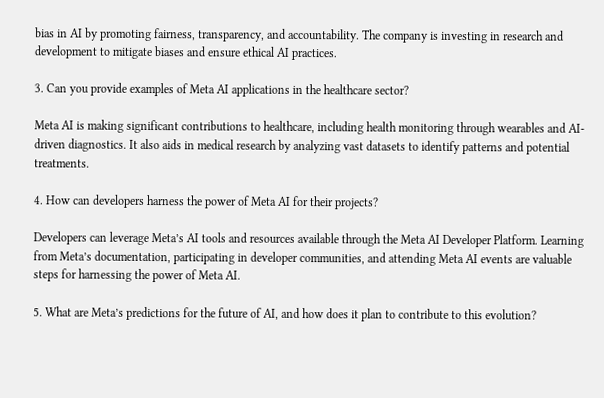bias in AI by promoting fairness, transparency, and accountability. The company is investing in research and development to mitigate biases and ensure ethical AI practices.

3. Can you provide examples of Meta AI applications in the healthcare sector?

Meta AI is making significant contributions to healthcare, including health monitoring through wearables and AI-driven diagnostics. It also aids in medical research by analyzing vast datasets to identify patterns and potential treatments.

4. How can developers harness the power of Meta AI for their projects?

Developers can leverage Meta’s AI tools and resources available through the Meta AI Developer Platform. Learning from Meta’s documentation, participating in developer communities, and attending Meta AI events are valuable steps for harnessing the power of Meta AI.

5. What are Meta’s predictions for the future of AI, and how does it plan to contribute to this evolution?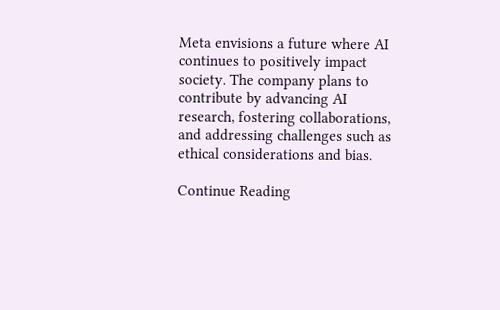Meta envisions a future where AI continues to positively impact society. The company plans to contribute by advancing AI research, fostering collaborations, and addressing challenges such as ethical considerations and bias.

Continue Reading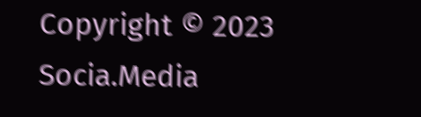Copyright © 2023 Socia.Media